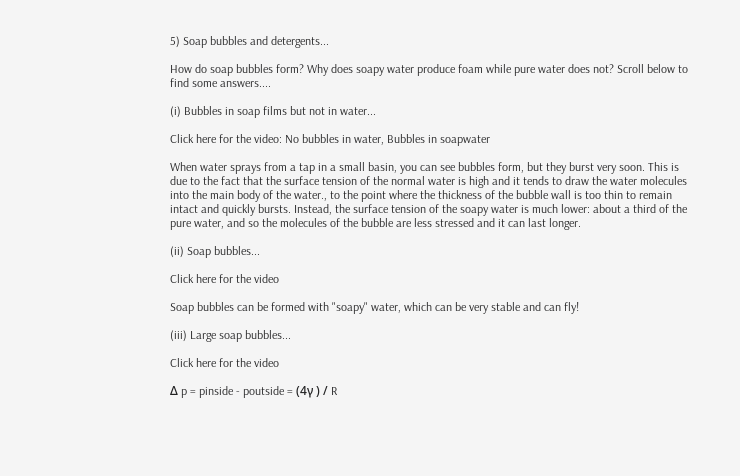5) Soap bubbles and detergents...

How do soap bubbles form? Why does soapy water produce foam while pure water does not? Scroll below to find some answers....

(i) Bubbles in soap films but not in water...

Click here for the video: No bubbles in water, Bubbles in soapwater

When water sprays from a tap in a small basin, you can see bubbles form, but they burst very soon. This is due to the fact that the surface tension of the normal water is high and it tends to draw the water molecules into the main body of the water., to the point where the thickness of the bubble wall is too thin to remain intact and quickly bursts. Instead, the surface tension of the soapy water is much lower: about a third of the pure water, and so the molecules of the bubble are less stressed and it can last longer.

(ii) Soap bubbles...

Click here for the video

Soap bubbles can be formed with "soapy" water, which can be very stable and can fly!

(iii) Large soap bubbles...

Click here for the video

Δ p = pinside - poutside = (4γ ) / R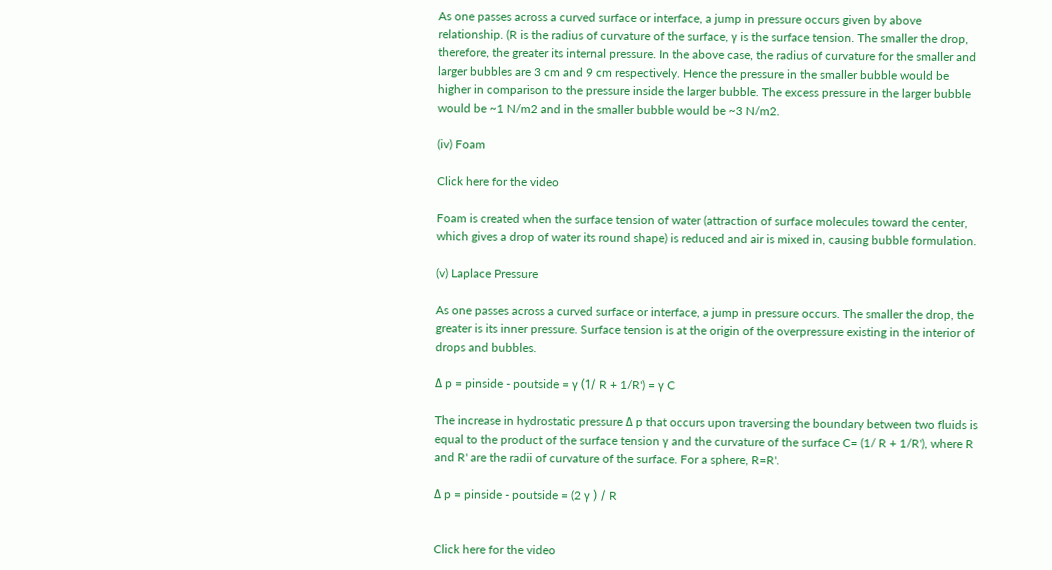As one passes across a curved surface or interface, a jump in pressure occurs given by above relationship. (R is the radius of curvature of the surface, γ is the surface tension. The smaller the drop, therefore, the greater its internal pressure. In the above case, the radius of curvature for the smaller and larger bubbles are 3 cm and 9 cm respectively. Hence the pressure in the smaller bubble would be higher in comparison to the pressure inside the larger bubble. The excess pressure in the larger bubble would be ~1 N/m2 and in the smaller bubble would be ~3 N/m2.

(iv) Foam

Click here for the video

Foam is created when the surface tension of water (attraction of surface molecules toward the center, which gives a drop of water its round shape) is reduced and air is mixed in, causing bubble formulation.

(v) Laplace Pressure

As one passes across a curved surface or interface, a jump in pressure occurs. The smaller the drop, the greater is its inner pressure. Surface tension is at the origin of the overpressure existing in the interior of drops and bubbles.

Δ p = pinside - poutside = γ (1/ R + 1/R') = γ C

The increase in hydrostatic pressure Δ p that occurs upon traversing the boundary between two fluids is equal to the product of the surface tension γ and the curvature of the surface C= (1/ R + 1/R'), where R and R' are the radii of curvature of the surface. For a sphere, R=R'.

Δ p = pinside - poutside = (2 γ ) / R


Click here for the video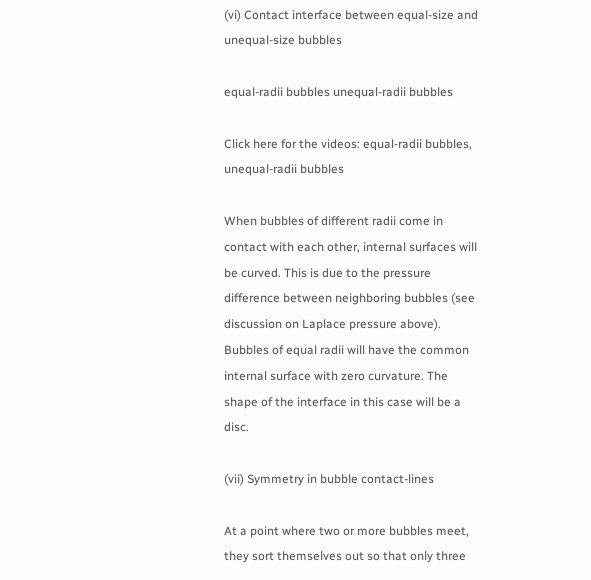(vi) Contact interface between equal-size and unequal-size bubbles

equal-radii bubbles unequal-radii bubbles

Click here for the videos: equal-radii bubbles, unequal-radii bubbles

When bubbles of different radii come in contact with each other, internal surfaces will be curved. This is due to the pressure difference between neighboring bubbles (see discussion on Laplace pressure above). Bubbles of equal radii will have the common internal surface with zero curvature. The shape of the interface in this case will be a disc.

(vii) Symmetry in bubble contact-lines

At a point where two or more bubbles meet, they sort themselves out so that only three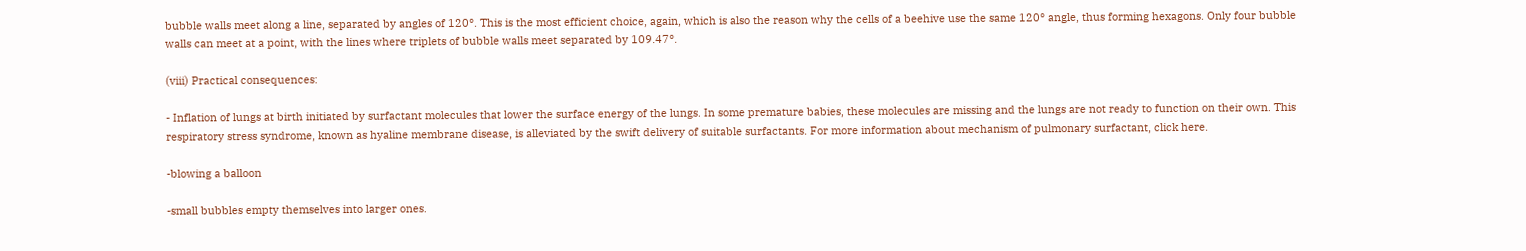bubble walls meet along a line, separated by angles of 120°. This is the most efficient choice, again, which is also the reason why the cells of a beehive use the same 120° angle, thus forming hexagons. Only four bubble walls can meet at a point, with the lines where triplets of bubble walls meet separated by 109.47°.

(viii) Practical consequences:

- Inflation of lungs at birth initiated by surfactant molecules that lower the surface energy of the lungs. In some premature babies, these molecules are missing and the lungs are not ready to function on their own. This respiratory stress syndrome, known as hyaline membrane disease, is alleviated by the swift delivery of suitable surfactants. For more information about mechanism of pulmonary surfactant, click here.

-blowing a balloon

-small bubbles empty themselves into larger ones.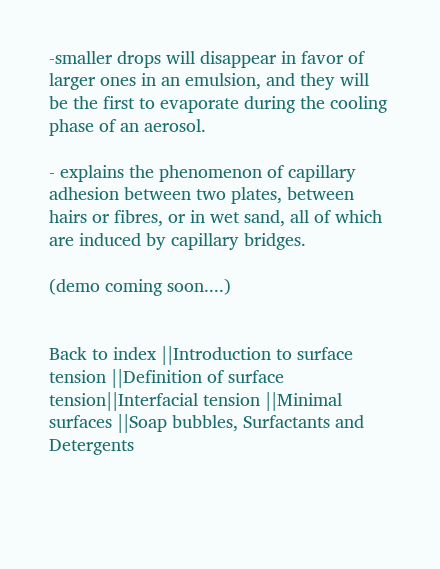-smaller drops will disappear in favor of larger ones in an emulsion, and they will be the first to evaporate during the cooling phase of an aerosol.

- explains the phenomenon of capillary adhesion between two plates, between hairs or fibres, or in wet sand, all of which are induced by capillary bridges.

(demo coming soon....)


Back to index ||Introduction to surface tension ||Definition of surface tension||Interfacial tension ||Minimal surfaces ||Soap bubbles, Surfactants and Detergents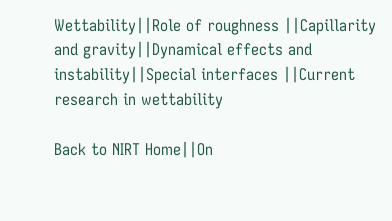Wettability||Role of roughness ||Capillarity and gravity||Dynamical effects and instability||Special interfaces ||Current research in wettability

Back to NIRT Home||On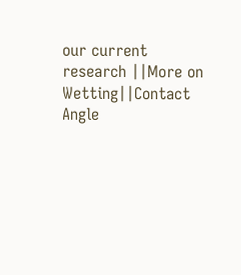our current research ||More on Wetting||Contact Angle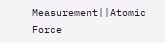Measurement||Atomic Force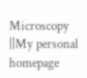Microscopy ||My personal homepage